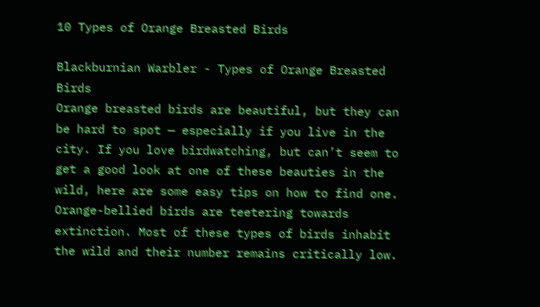10 Types of Orange Breasted Birds

Blackburnian Warbler - Types of Orange Breasted Birds
Orange breasted birds are beautiful, but they can be hard to spot — especially if you live in the city. If you love birdwatching, but can’t seem to get a good look at one of these beauties in the wild, here are some easy tips on how to find one.
Orange-bellied birds are teetering towards extinction. Most of these types of birds inhabit the wild and their number remains critically low.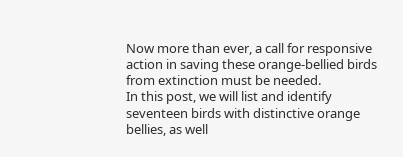Now more than ever, a call for responsive action in saving these orange-bellied birds from extinction must be needed.
In this post, we will list and identify seventeen birds with distinctive orange bellies, as well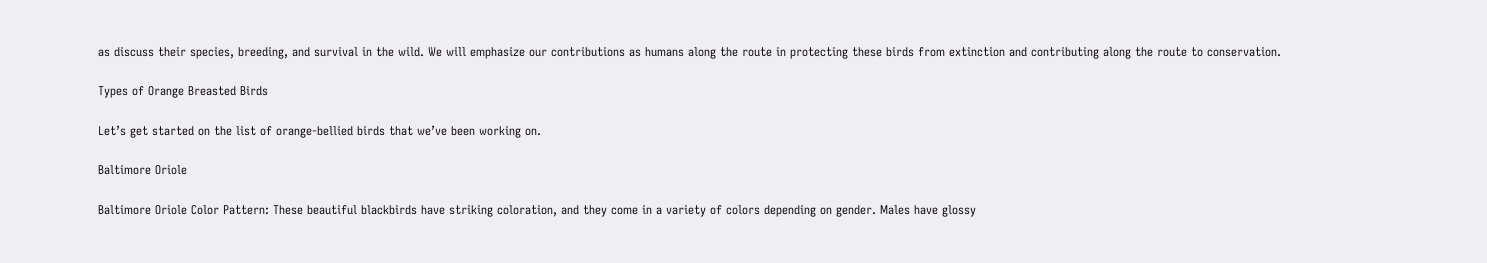as discuss their species, breeding, and survival in the wild. We will emphasize our contributions as humans along the route in protecting these birds from extinction and contributing along the route to conservation.

Types of Orange Breasted Birds

Let’s get started on the list of orange-bellied birds that we’ve been working on.

Baltimore Oriole

Baltimore Oriole Color Pattern: These beautiful blackbirds have striking coloration, and they come in a variety of colors depending on gender. Males have glossy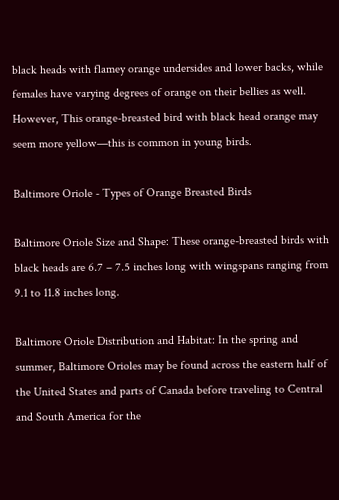black heads with flamey orange undersides and lower backs, while females have varying degrees of orange on their bellies as well. However, This orange-breasted bird with black head orange may seem more yellow—this is common in young birds.

Baltimore Oriole - Types of Orange Breasted Birds

Baltimore Oriole Size and Shape: These orange-breasted birds with black heads are 6.7 – 7.5 inches long with wingspans ranging from 9.1 to 11.8 inches long.

Baltimore Oriole Distribution and Habitat: In the spring and summer, Baltimore Orioles may be found across the eastern half of the United States and parts of Canada before traveling to Central and South America for the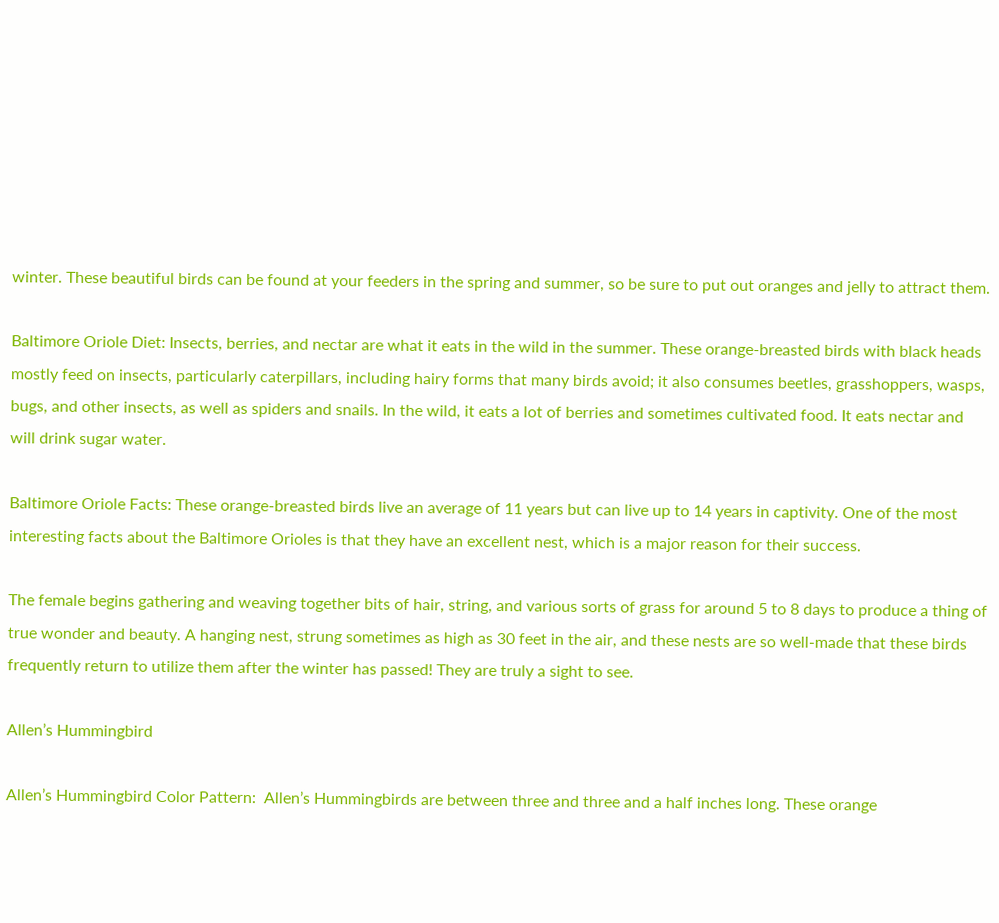winter. These beautiful birds can be found at your feeders in the spring and summer, so be sure to put out oranges and jelly to attract them.

Baltimore Oriole Diet: Insects, berries, and nectar are what it eats in the wild in the summer. These orange-breasted birds with black heads mostly feed on insects, particularly caterpillars, including hairy forms that many birds avoid; it also consumes beetles, grasshoppers, wasps, bugs, and other insects, as well as spiders and snails. In the wild, it eats a lot of berries and sometimes cultivated food. It eats nectar and will drink sugar water.

Baltimore Oriole Facts: These orange-breasted birds live an average of 11 years but can live up to 14 years in captivity. One of the most interesting facts about the Baltimore Orioles is that they have an excellent nest, which is a major reason for their success.

The female begins gathering and weaving together bits of hair, string, and various sorts of grass for around 5 to 8 days to produce a thing of true wonder and beauty. A hanging nest, strung sometimes as high as 30 feet in the air, and these nests are so well-made that these birds frequently return to utilize them after the winter has passed! They are truly a sight to see.

Allen’s Hummingbird

Allen’s Hummingbird Color Pattern:  Allen’s Hummingbirds are between three and three and a half inches long. These orange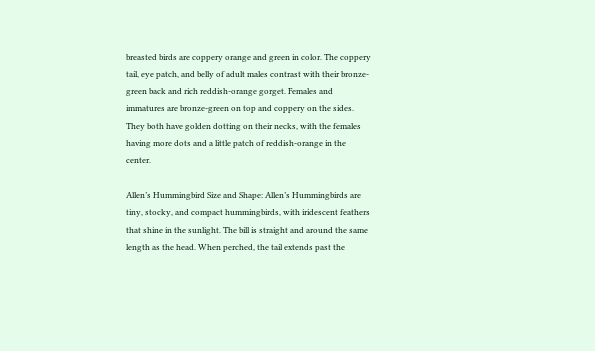breasted birds are coppery orange and green in color. The coppery tail, eye patch, and belly of adult males contrast with their bronze-green back and rich reddish-orange gorget. Females and immatures are bronze-green on top and coppery on the sides. They both have golden dotting on their necks, with the females having more dots and a little patch of reddish-orange in the center.

Allen’s Hummingbird Size and Shape: Allen’s Hummingbirds are tiny, stocky, and compact hummingbirds, with iridescent feathers that shine in the sunlight. The bill is straight and around the same length as the head. When perched, the tail extends past the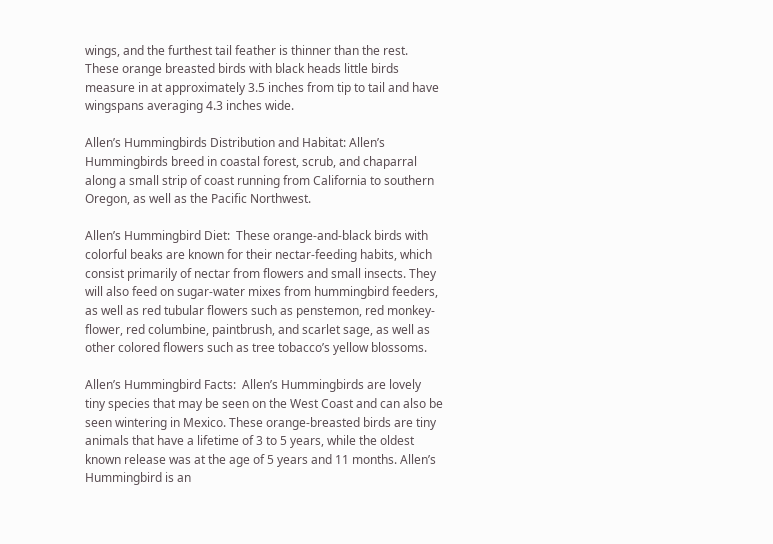wings, and the furthest tail feather is thinner than the rest. These orange breasted birds with black heads little birds measure in at approximately 3.5 inches from tip to tail and have wingspans averaging 4.3 inches wide.

Allen’s Hummingbirds Distribution and Habitat: Allen’s Hummingbirds breed in coastal forest, scrub, and chaparral along a small strip of coast running from California to southern Oregon, as well as the Pacific Northwest.

Allen’s Hummingbird Diet:  These orange-and-black birds with colorful beaks are known for their nectar-feeding habits, which consist primarily of nectar from flowers and small insects. They will also feed on sugar-water mixes from hummingbird feeders, as well as red tubular flowers such as penstemon, red monkey-flower, red columbine, paintbrush, and scarlet sage, as well as other colored flowers such as tree tobacco’s yellow blossoms.

Allen’s Hummingbird Facts:  Allen’s Hummingbirds are lovely tiny species that may be seen on the West Coast and can also be seen wintering in Mexico. These orange-breasted birds are tiny animals that have a lifetime of 3 to 5 years, while the oldest known release was at the age of 5 years and 11 months. Allen’s Hummingbird is an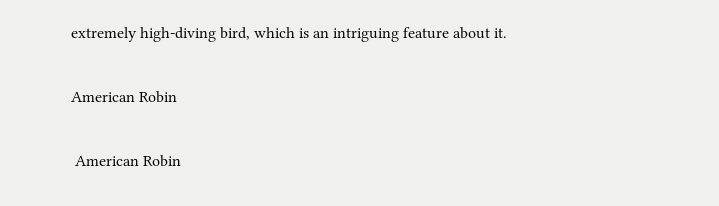extremely high-diving bird, which is an intriguing feature about it.

American Robin

 American Robin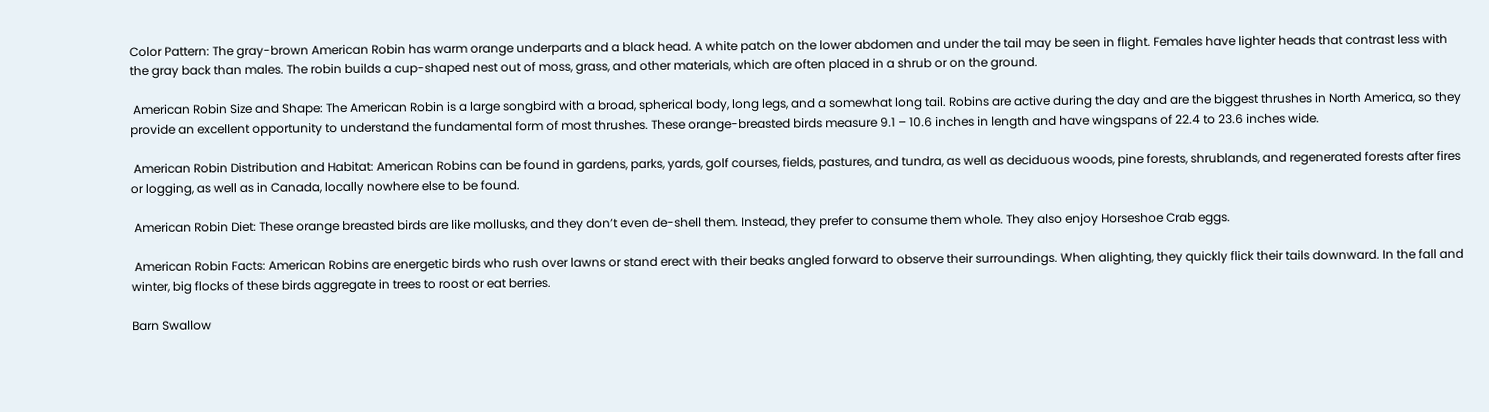Color Pattern: The gray-brown American Robin has warm orange underparts and a black head. A white patch on the lower abdomen and under the tail may be seen in flight. Females have lighter heads that contrast less with the gray back than males. The robin builds a cup-shaped nest out of moss, grass, and other materials, which are often placed in a shrub or on the ground.

 American Robin Size and Shape: The American Robin is a large songbird with a broad, spherical body, long legs, and a somewhat long tail. Robins are active during the day and are the biggest thrushes in North America, so they provide an excellent opportunity to understand the fundamental form of most thrushes. These orange-breasted birds measure 9.1 – 10.6 inches in length and have wingspans of 22.4 to 23.6 inches wide.

 American Robin Distribution and Habitat: American Robins can be found in gardens, parks, yards, golf courses, fields, pastures, and tundra, as well as deciduous woods, pine forests, shrublands, and regenerated forests after fires or logging, as well as in Canada, locally nowhere else to be found.

 American Robin Diet: These orange breasted birds are like mollusks, and they don’t even de-shell them. Instead, they prefer to consume them whole. They also enjoy Horseshoe Crab eggs.

 American Robin Facts: American Robins are energetic birds who rush over lawns or stand erect with their beaks angled forward to observe their surroundings. When alighting, they quickly flick their tails downward. In the fall and winter, big flocks of these birds aggregate in trees to roost or eat berries.

Barn Swallow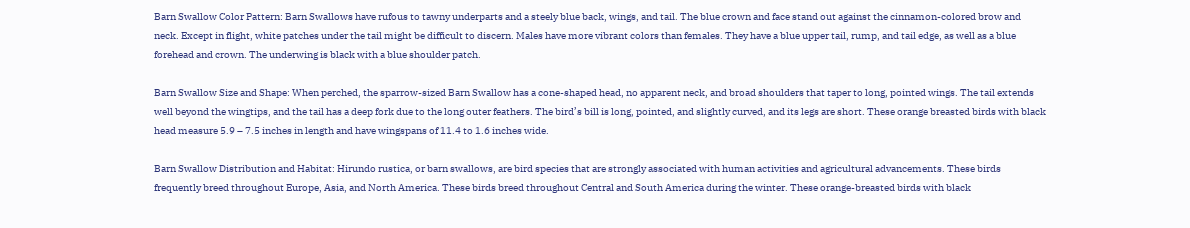Barn Swallow Color Pattern: Barn Swallows have rufous to tawny underparts and a steely blue back, wings, and tail. The blue crown and face stand out against the cinnamon-colored brow and neck. Except in flight, white patches under the tail might be difficult to discern. Males have more vibrant colors than females. They have a blue upper tail, rump, and tail edge, as well as a blue forehead and crown. The underwing is black with a blue shoulder patch.

Barn Swallow Size and Shape: When perched, the sparrow-sized Barn Swallow has a cone-shaped head, no apparent neck, and broad shoulders that taper to long, pointed wings. The tail extends well beyond the wingtips, and the tail has a deep fork due to the long outer feathers. The bird’s bill is long, pointed, and slightly curved, and its legs are short. These orange breasted birds with black head measure 5.9 – 7.5 inches in length and have wingspans of 11.4 to 1.6 inches wide.

Barn Swallow Distribution and Habitat: Hirundo rustica, or barn swallows, are bird species that are strongly associated with human activities and agricultural advancements. These birds frequently breed throughout Europe, Asia, and North America. These birds breed throughout Central and South America during the winter. These orange-breasted birds with black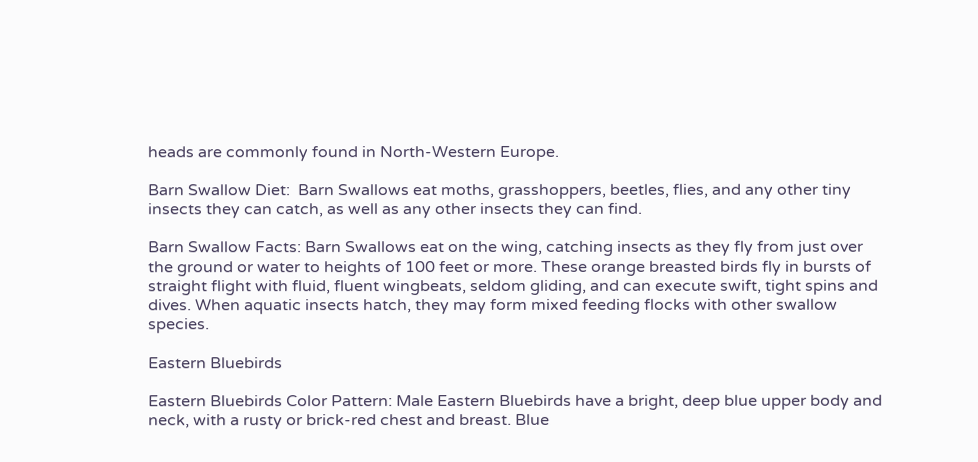heads are commonly found in North-Western Europe.

Barn Swallow Diet:  Barn Swallows eat moths, grasshoppers, beetles, flies, and any other tiny insects they can catch, as well as any other insects they can find.

Barn Swallow Facts: Barn Swallows eat on the wing, catching insects as they fly from just over the ground or water to heights of 100 feet or more. These orange breasted birds fly in bursts of straight flight with fluid, fluent wingbeats, seldom gliding, and can execute swift, tight spins and dives. When aquatic insects hatch, they may form mixed feeding flocks with other swallow species.

Eastern Bluebirds

Eastern Bluebirds Color Pattern: Male Eastern Bluebirds have a bright, deep blue upper body and neck, with a rusty or brick-red chest and breast. Blue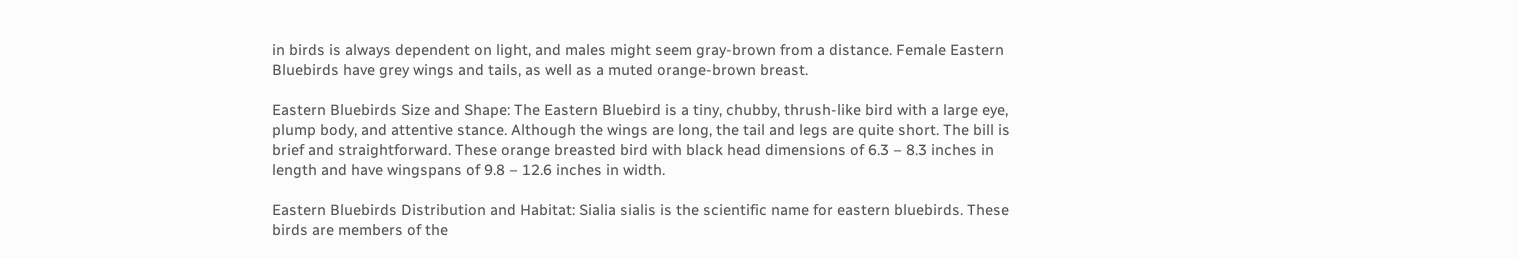in birds is always dependent on light, and males might seem gray-brown from a distance. Female Eastern Bluebirds have grey wings and tails, as well as a muted orange-brown breast.

Eastern Bluebirds Size and Shape: The Eastern Bluebird is a tiny, chubby, thrush-like bird with a large eye, plump body, and attentive stance. Although the wings are long, the tail and legs are quite short. The bill is brief and straightforward. These orange breasted bird with black head dimensions of 6.3 – 8.3 inches in length and have wingspans of 9.8 – 12.6 inches in width.

Eastern Bluebirds Distribution and Habitat: Sialia sialis is the scientific name for eastern bluebirds. These birds are members of the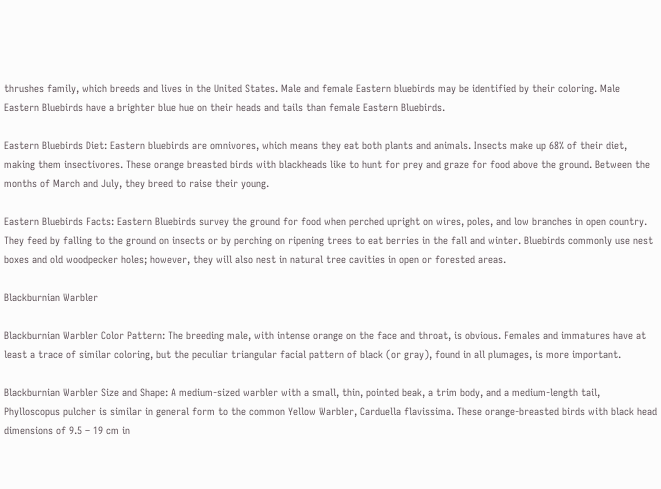thrushes family, which breeds and lives in the United States. Male and female Eastern bluebirds may be identified by their coloring. Male Eastern Bluebirds have a brighter blue hue on their heads and tails than female Eastern Bluebirds.

Eastern Bluebirds Diet: Eastern bluebirds are omnivores, which means they eat both plants and animals. Insects make up 68% of their diet, making them insectivores. These orange breasted birds with blackheads like to hunt for prey and graze for food above the ground. Between the months of March and July, they breed to raise their young.

Eastern Bluebirds Facts: Eastern Bluebirds survey the ground for food when perched upright on wires, poles, and low branches in open country. They feed by falling to the ground on insects or by perching on ripening trees to eat berries in the fall and winter. Bluebirds commonly use nest boxes and old woodpecker holes; however, they will also nest in natural tree cavities in open or forested areas.

Blackburnian Warbler

Blackburnian Warbler Color Pattern: The breeding male, with intense orange on the face and throat, is obvious. Females and immatures have at least a trace of similar coloring, but the peculiar triangular facial pattern of black (or gray), found in all plumages, is more important.

Blackburnian Warbler Size and Shape: A medium-sized warbler with a small, thin, pointed beak, a trim body, and a medium-length tail, Phylloscopus pulcher is similar in general form to the common Yellow Warbler, Carduella flavissima. These orange-breasted birds with black head dimensions of 9.5 – 19 cm in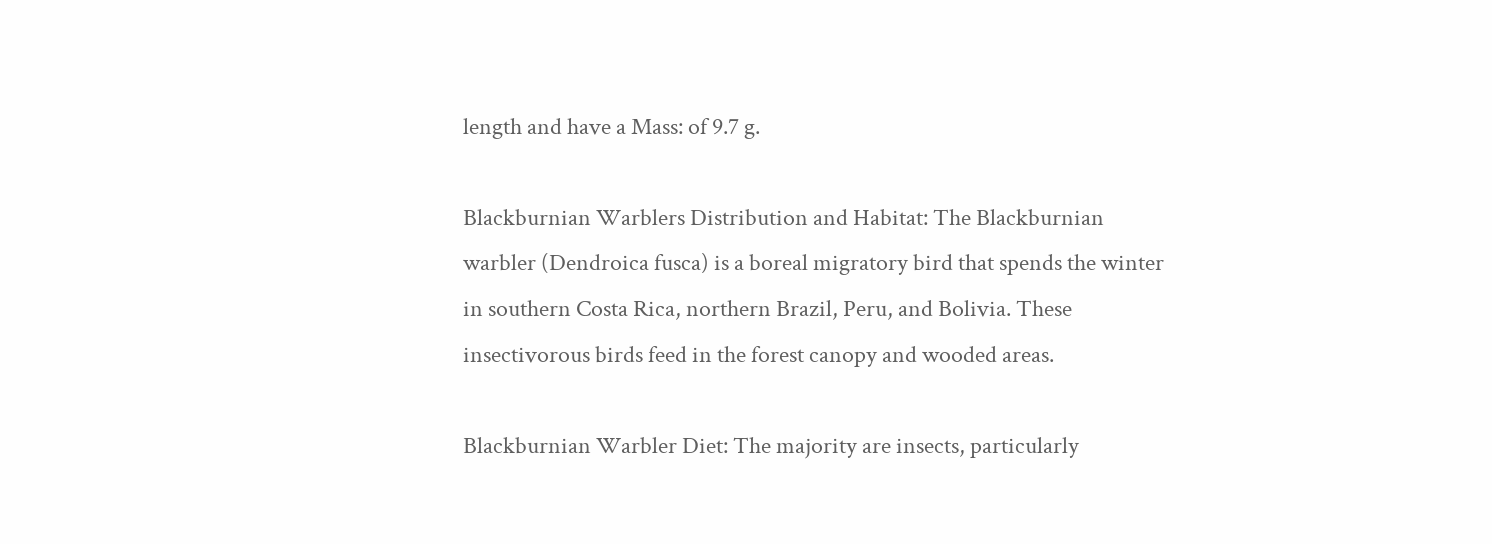length and have a Mass: of 9.7 g.

Blackburnian Warblers Distribution and Habitat: The Blackburnian warbler (Dendroica fusca) is a boreal migratory bird that spends the winter in southern Costa Rica, northern Brazil, Peru, and Bolivia. These insectivorous birds feed in the forest canopy and wooded areas.

Blackburnian Warbler Diet: The majority are insects, particularly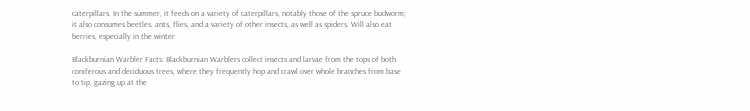caterpillars. In the summer, it feeds on a variety of caterpillars, notably those of the spruce budworm; it also consumes beetles, ants, flies, and a variety of other insects, as well as spiders. Will also eat berries, especially in the winter.

Blackburnian Warbler Facts: Blackburnian Warblers collect insects and larvae from the tops of both coniferous and deciduous trees, where they frequently hop and crawl over whole branches from base to tip, gazing up at the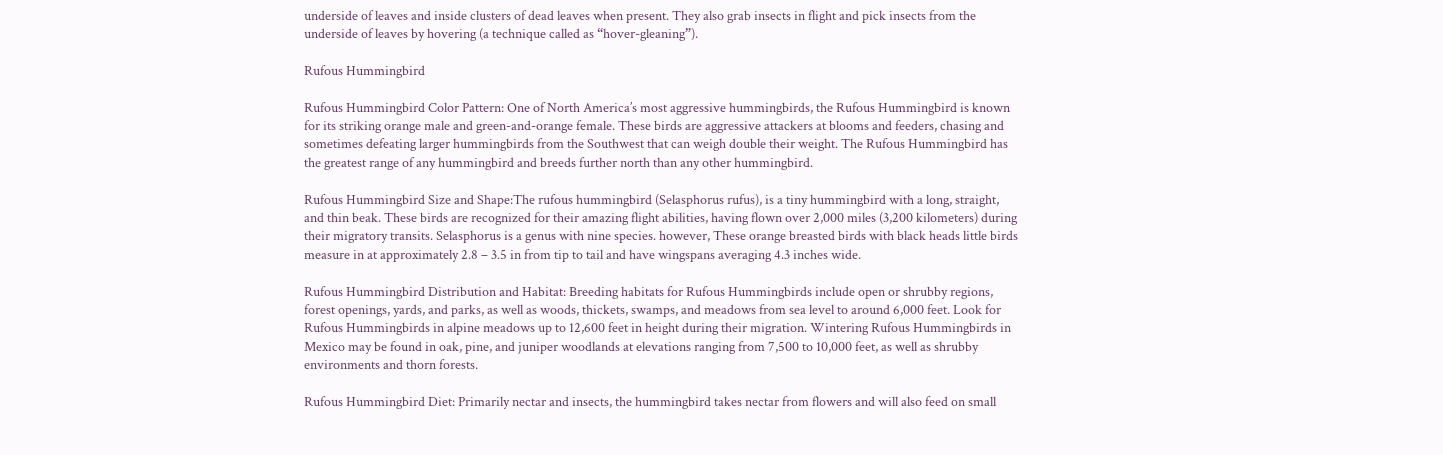underside of leaves and inside clusters of dead leaves when present. They also grab insects in flight and pick insects from the underside of leaves by hovering (a technique called as “hover-gleaning”).

Rufous Hummingbird

Rufous Hummingbird Color Pattern: One of North America’s most aggressive hummingbirds, the Rufous Hummingbird is known for its striking orange male and green-and-orange female. These birds are aggressive attackers at blooms and feeders, chasing and sometimes defeating larger hummingbirds from the Southwest that can weigh double their weight. The Rufous Hummingbird has the greatest range of any hummingbird and breeds further north than any other hummingbird.

Rufous Hummingbird Size and Shape:The rufous hummingbird (Selasphorus rufus), is a tiny hummingbird with a long, straight, and thin beak. These birds are recognized for their amazing flight abilities, having flown over 2,000 miles (3,200 kilometers) during their migratory transits. Selasphorus is a genus with nine species. however, These orange breasted birds with black heads little birds measure in at approximately 2.8 – 3.5 in from tip to tail and have wingspans averaging 4.3 inches wide.

Rufous Hummingbird Distribution and Habitat: Breeding habitats for Rufous Hummingbirds include open or shrubby regions, forest openings, yards, and parks, as well as woods, thickets, swamps, and meadows from sea level to around 6,000 feet. Look for Rufous Hummingbirds in alpine meadows up to 12,600 feet in height during their migration. Wintering Rufous Hummingbirds in Mexico may be found in oak, pine, and juniper woodlands at elevations ranging from 7,500 to 10,000 feet, as well as shrubby environments and thorn forests.

Rufous Hummingbird Diet: Primarily nectar and insects, the hummingbird takes nectar from flowers and will also feed on small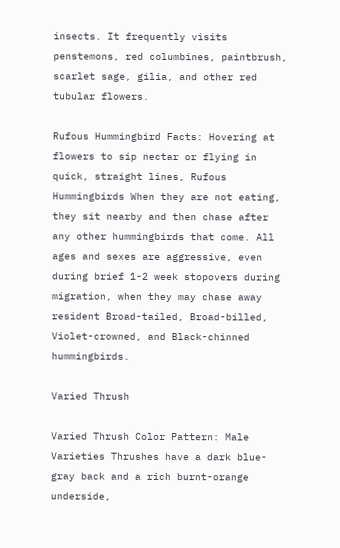insects. It frequently visits penstemons, red columbines, paintbrush, scarlet sage, gilia, and other red tubular flowers.

Rufous Hummingbird Facts: Hovering at flowers to sip nectar or flying in quick, straight lines, Rufous Hummingbirds When they are not eating, they sit nearby and then chase after any other hummingbirds that come. All ages and sexes are aggressive, even during brief 1-2 week stopovers during migration, when they may chase away resident Broad-tailed, Broad-billed, Violet-crowned, and Black-chinned hummingbirds.

Varied Thrush

Varied Thrush Color Pattern: Male Varieties Thrushes have a dark blue-gray back and a rich burnt-orange underside,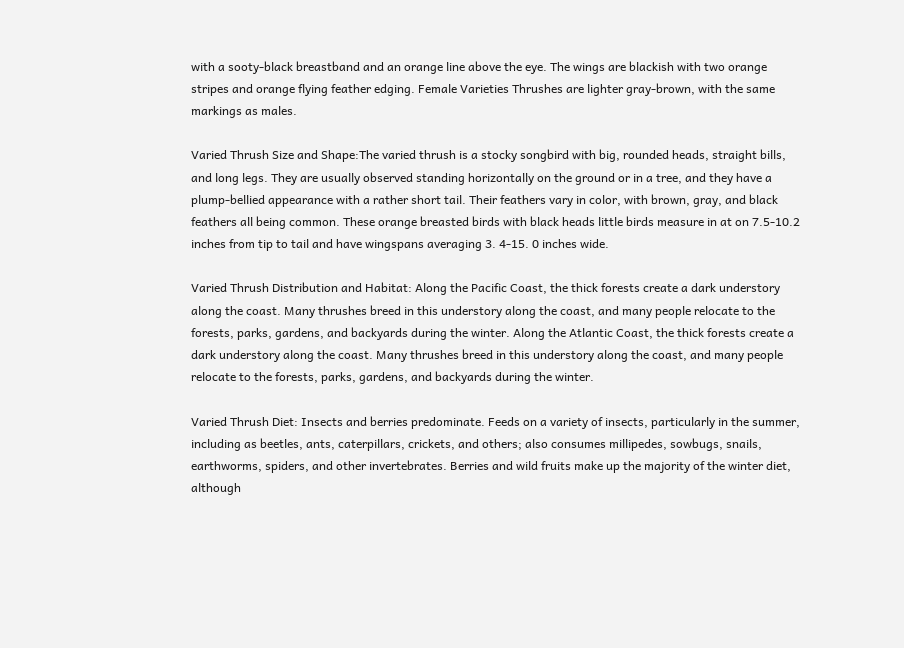with a sooty-black breastband and an orange line above the eye. The wings are blackish with two orange stripes and orange flying feather edging. Female Varieties Thrushes are lighter gray-brown, with the same markings as males.

Varied Thrush Size and Shape:The varied thrush is a stocky songbird with big, rounded heads, straight bills, and long legs. They are usually observed standing horizontally on the ground or in a tree, and they have a plump-bellied appearance with a rather short tail. Their feathers vary in color, with brown, gray, and black feathers all being common. These orange breasted birds with black heads little birds measure in at on 7.5-10.2 inches from tip to tail and have wingspans averaging 3. 4-15. 0 inches wide.

Varied Thrush Distribution and Habitat: Along the Pacific Coast, the thick forests create a dark understory along the coast. Many thrushes breed in this understory along the coast, and many people relocate to the forests, parks, gardens, and backyards during the winter. Along the Atlantic Coast, the thick forests create a dark understory along the coast. Many thrushes breed in this understory along the coast, and many people relocate to the forests, parks, gardens, and backyards during the winter.

Varied Thrush Diet: Insects and berries predominate. Feeds on a variety of insects, particularly in the summer, including as beetles, ants, caterpillars, crickets, and others; also consumes millipedes, sowbugs, snails, earthworms, spiders, and other invertebrates. Berries and wild fruits make up the majority of the winter diet, although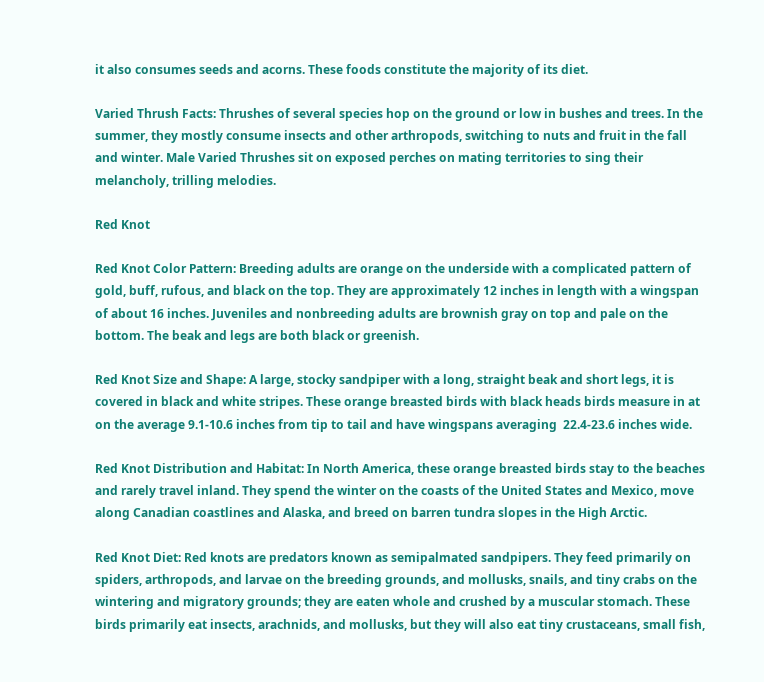it also consumes seeds and acorns. These foods constitute the majority of its diet.

Varied Thrush Facts: Thrushes of several species hop on the ground or low in bushes and trees. In the summer, they mostly consume insects and other arthropods, switching to nuts and fruit in the fall and winter. Male Varied Thrushes sit on exposed perches on mating territories to sing their melancholy, trilling melodies.

Red Knot

Red Knot Color Pattern: Breeding adults are orange on the underside with a complicated pattern of gold, buff, rufous, and black on the top. They are approximately 12 inches in length with a wingspan of about 16 inches. Juveniles and nonbreeding adults are brownish gray on top and pale on the bottom. The beak and legs are both black or greenish.

Red Knot Size and Shape: A large, stocky sandpiper with a long, straight beak and short legs, it is covered in black and white stripes. These orange breasted birds with black heads birds measure in at on the average 9.1-10.6 inches from tip to tail and have wingspans averaging  22.4-23.6 inches wide.

Red Knot Distribution and Habitat: In North America, these orange breasted birds stay to the beaches and rarely travel inland. They spend the winter on the coasts of the United States and Mexico, move along Canadian coastlines and Alaska, and breed on barren tundra slopes in the High Arctic.

Red Knot Diet: Red knots are predators known as semipalmated sandpipers. They feed primarily on spiders, arthropods, and larvae on the breeding grounds, and mollusks, snails, and tiny crabs on the wintering and migratory grounds; they are eaten whole and crushed by a muscular stomach. These birds primarily eat insects, arachnids, and mollusks, but they will also eat tiny crustaceans, small fish,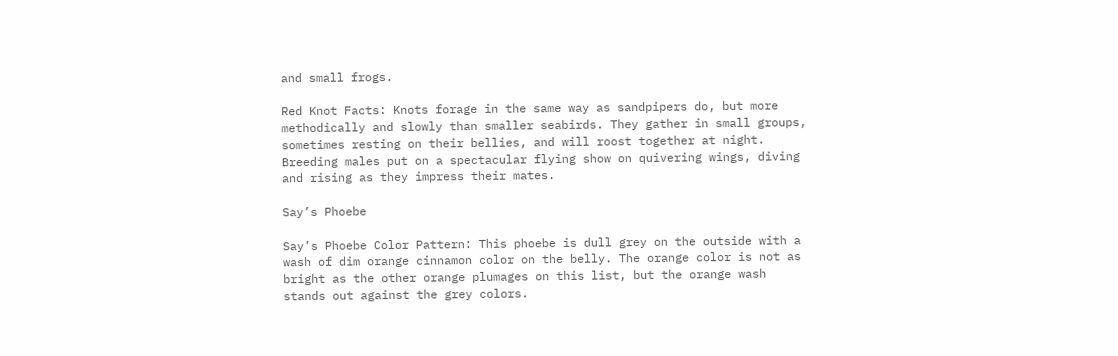and small frogs.

Red Knot Facts: Knots forage in the same way as sandpipers do, but more methodically and slowly than smaller seabirds. They gather in small groups, sometimes resting on their bellies, and will roost together at night. Breeding males put on a spectacular flying show on quivering wings, diving and rising as they impress their mates.

Say’s Phoebe

Say’s Phoebe Color Pattern: This phoebe is dull grey on the outside with a wash of dim orange cinnamon color on the belly. The orange color is not as bright as the other orange plumages on this list, but the orange wash stands out against the grey colors.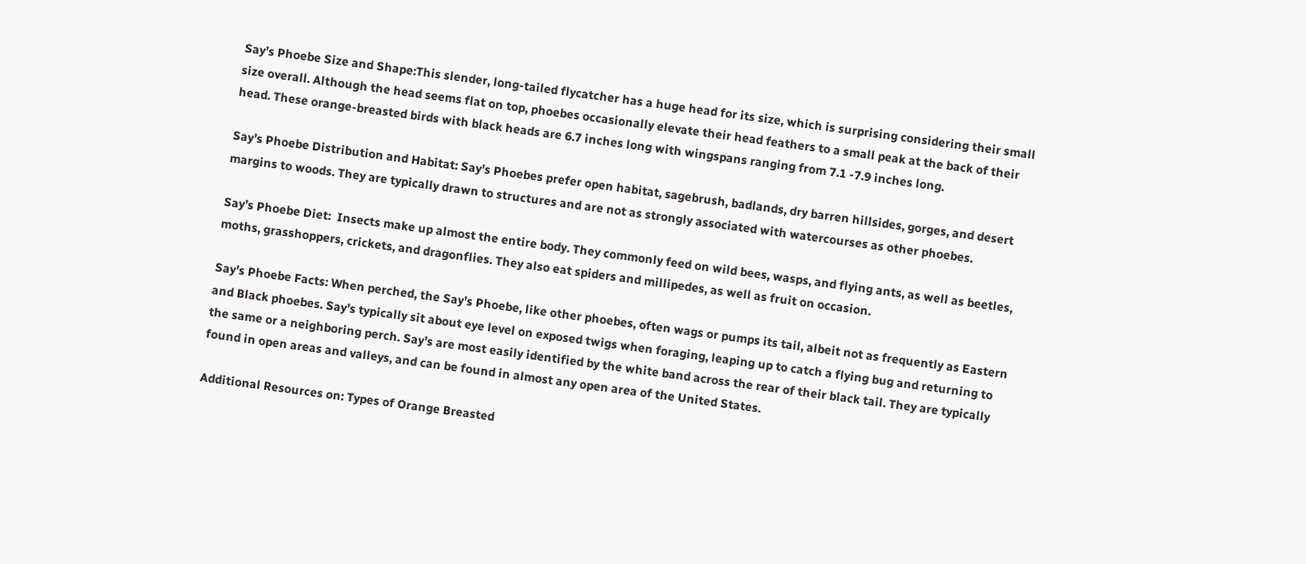Say’s Phoebe Size and Shape:This slender, long-tailed flycatcher has a huge head for its size, which is surprising considering their small size overall. Although the head seems flat on top, phoebes occasionally elevate their head feathers to a small peak at the back of their head. These orange-breasted birds with black heads are 6.7 inches long with wingspans ranging from 7.1 -7.9 inches long.

Say’s Phoebe Distribution and Habitat: Say’s Phoebes prefer open habitat, sagebrush, badlands, dry barren hillsides, gorges, and desert margins to woods. They are typically drawn to structures and are not as strongly associated with watercourses as other phoebes.

Say’s Phoebe Diet:  Insects make up almost the entire body. They commonly feed on wild bees, wasps, and flying ants, as well as beetles, moths, grasshoppers, crickets, and dragonflies. They also eat spiders and millipedes, as well as fruit on occasion.

Say’s Phoebe Facts: When perched, the Say’s Phoebe, like other phoebes, often wags or pumps its tail, albeit not as frequently as Eastern and Black phoebes. Say’s typically sit about eye level on exposed twigs when foraging, leaping up to catch a flying bug and returning to the same or a neighboring perch. Say’s are most easily identified by the white band across the rear of their black tail. They are typically found in open areas and valleys, and can be found in almost any open area of the United States.

Additional Resources on: Types of Orange Breasted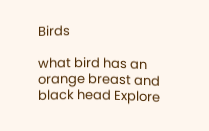Birds

what bird has an orange breast and black head Explore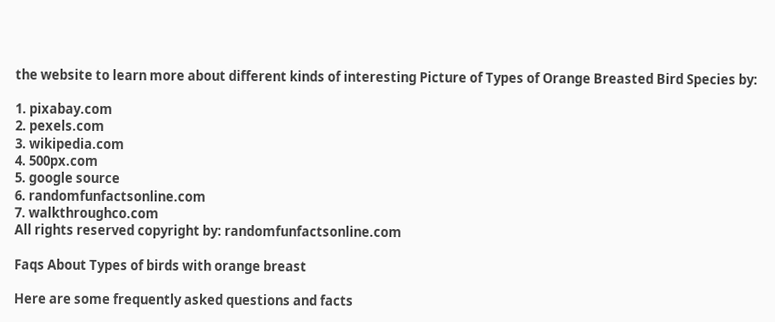the website to learn more about different kinds of interesting Picture of Types of Orange Breasted Bird Species by:

1. pixabay.com
2. pexels.com
3. wikipedia.com
4. 500px.com
5. google source
6. randomfunfactsonline.com
7. walkthroughco.com
All rights reserved copyright by: randomfunfactsonline.com

Faqs About Types of birds with orange breast

Here are some frequently asked questions and facts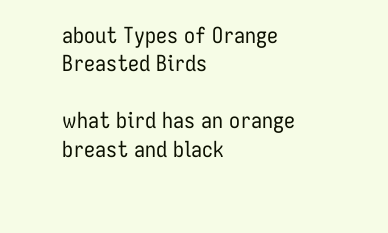about Types of Orange Breasted Birds

what bird has an orange breast and black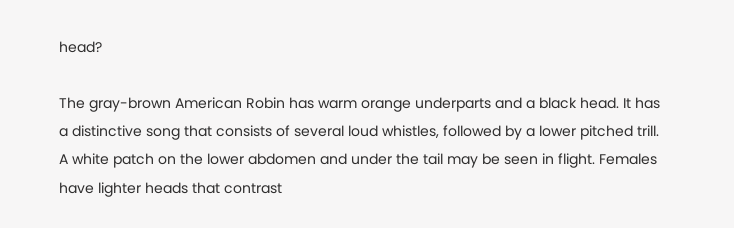head?

The gray-brown American Robin has warm orange underparts and a black head. It has a distinctive song that consists of several loud whistles, followed by a lower pitched trill. A white patch on the lower abdomen and under the tail may be seen in flight. Females have lighter heads that contrast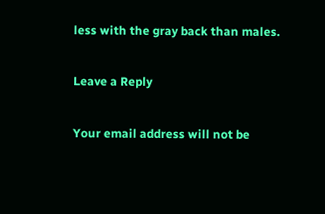less with the gray back than males.

Leave a Reply

Your email address will not be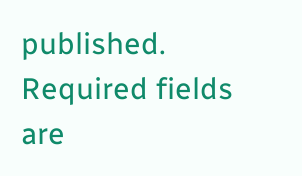published. Required fields are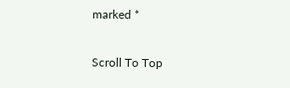marked *

Scroll To Top